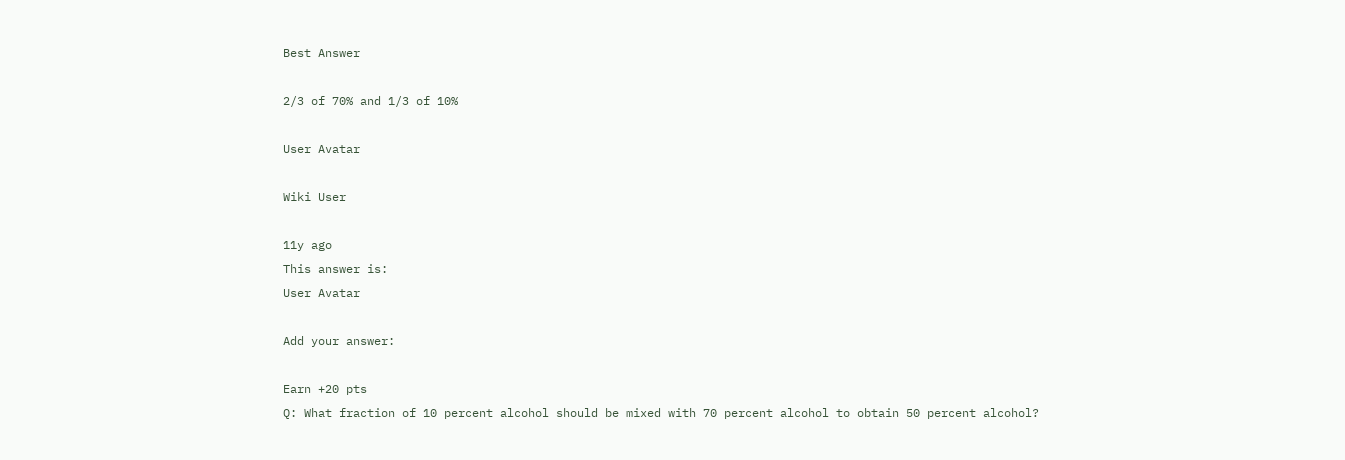Best Answer

2/3 of 70% and 1/3 of 10%

User Avatar

Wiki User

11y ago
This answer is:
User Avatar

Add your answer:

Earn +20 pts
Q: What fraction of 10 percent alcohol should be mixed with 70 percent alcohol to obtain 50 percent alcohol?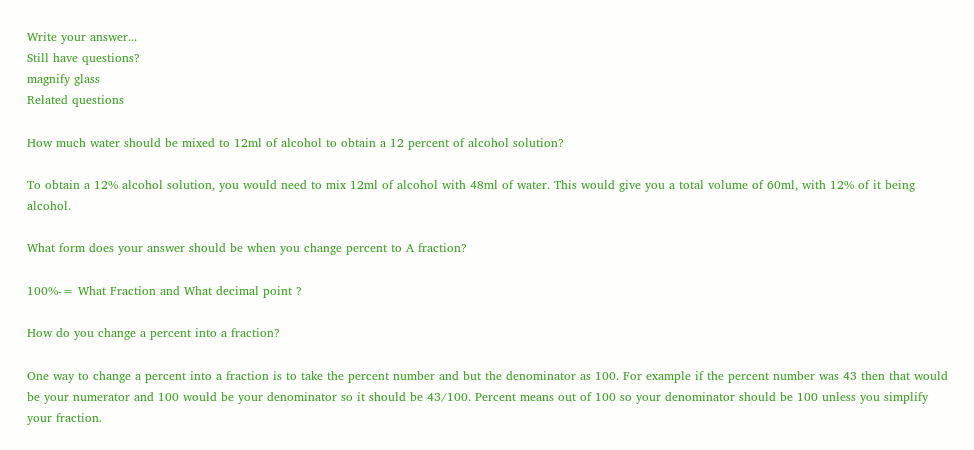Write your answer...
Still have questions?
magnify glass
Related questions

How much water should be mixed to 12ml of alcohol to obtain a 12 percent of alcohol solution?

To obtain a 12% alcohol solution, you would need to mix 12ml of alcohol with 48ml of water. This would give you a total volume of 60ml, with 12% of it being alcohol.

What form does your answer should be when you change percent to A fraction?

100%-= What Fraction and What decimal point ?

How do you change a percent into a fraction?

One way to change a percent into a fraction is to take the percent number and but the denominator as 100. For example if the percent number was 43 then that would be your numerator and 100 would be your denominator so it should be 43/100. Percent means out of 100 so your denominator should be 100 unless you simplify your fraction.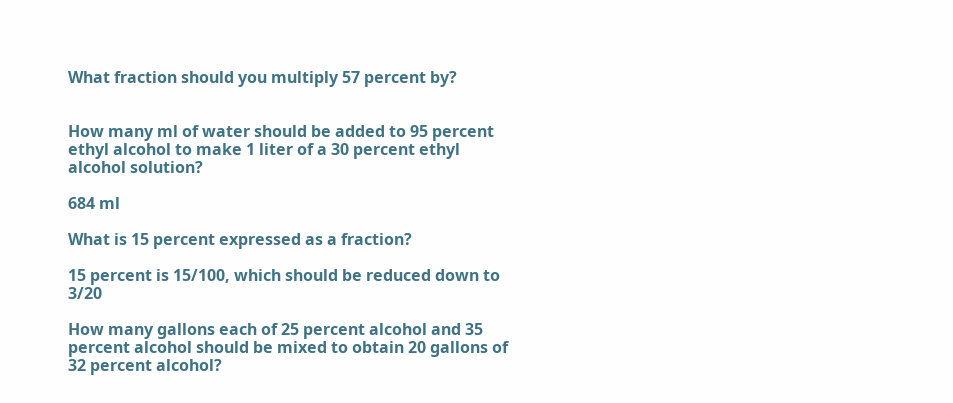What fraction should you multiply 57 percent by?


How many ml of water should be added to 95 percent ethyl alcohol to make 1 liter of a 30 percent ethyl alcohol solution?

684 ml

What is 15 percent expressed as a fraction?

15 percent is 15/100, which should be reduced down to 3/20

How many gallons each of 25 percent alcohol and 35 percent alcohol should be mixed to obtain 20 gallons of 32 percent alcohol?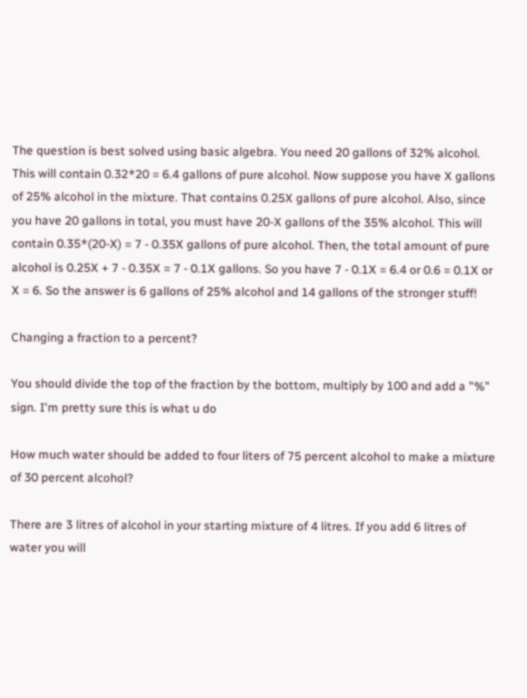The question is best solved using basic algebra. You need 20 gallons of 32% alcohol. This will contain 0.32*20 = 6.4 gallons of pure alcohol. Now suppose you have X gallons of 25% alcohol in the mixture. That contains 0.25X gallons of pure alcohol. Also, since you have 20 gallons in total, you must have 20-X gallons of the 35% alcohol. This will contain 0.35*(20-X) = 7 - 0.35X gallons of pure alcohol. Then, the total amount of pure alcohol is 0.25X + 7 - 0.35X = 7 - 0.1X gallons. So you have 7 - 0.1X = 6.4 or 0.6 = 0.1X or X = 6. So the answer is 6 gallons of 25% alcohol and 14 gallons of the stronger stuff!

Changing a fraction to a percent?

You should divide the top of the fraction by the bottom, multiply by 100 and add a "%" sign. I'm pretty sure this is what u do

How much water should be added to four liters of 75 percent alcohol to make a mixture of 30 percent alcohol?

There are 3 litres of alcohol in your starting mixture of 4 litres. If you add 6 litres of water you will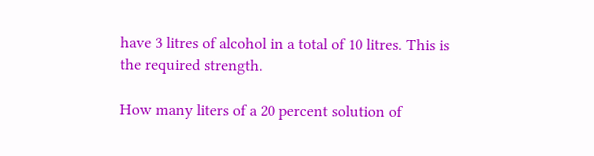have 3 litres of alcohol in a total of 10 litres. This is the required strength.

How many liters of a 20 percent solution of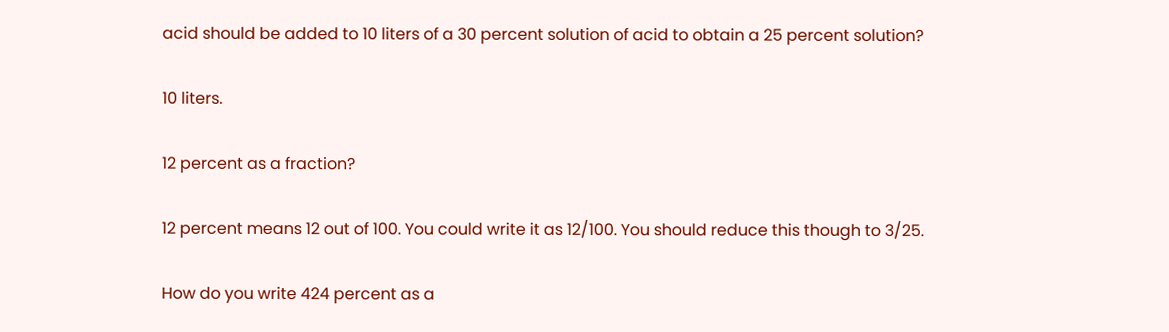acid should be added to 10 liters of a 30 percent solution of acid to obtain a 25 percent solution?

10 liters.

12 percent as a fraction?

12 percent means 12 out of 100. You could write it as 12/100. You should reduce this though to 3/25.

How do you write 424 percent as a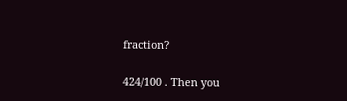fraction?

424/100 . Then you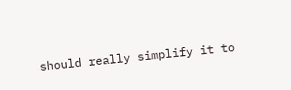should really simplify it to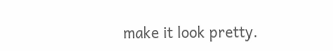make it look pretty.